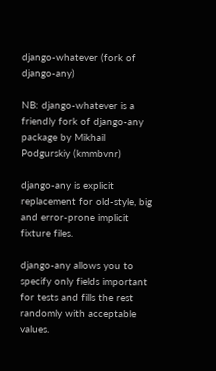django-whatever (fork of django-any)

NB: django-whatever is a friendly fork of django-any package by Mikhail Podgurskiy (kmmbvnr)

django-any is explicit replacement for old-style, big and error-prone implicit fixture files.

django-any allows you to specify only fields important for tests and fills the rest randomly with acceptable values.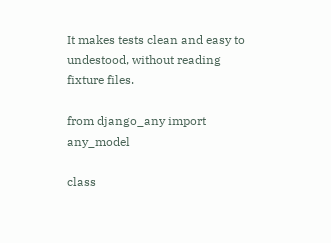It makes tests clean and easy to undestood, without reading fixture files.

from django_any import any_model

class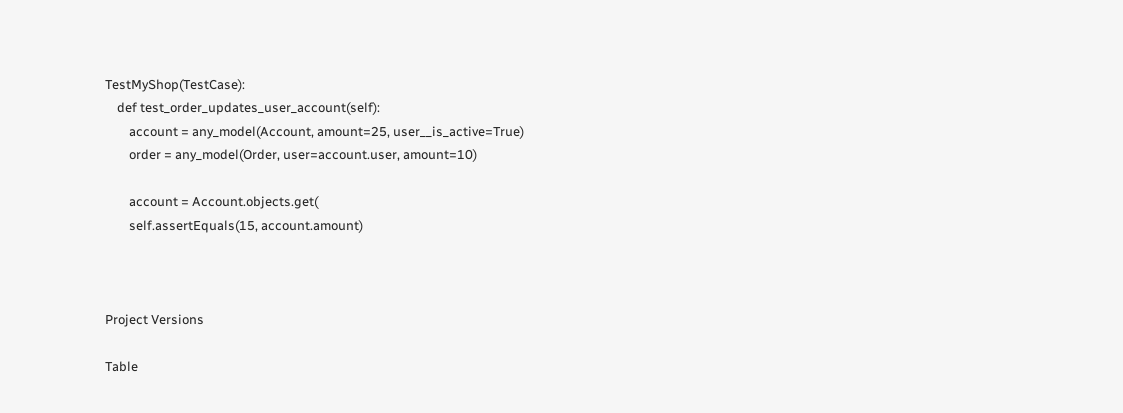TestMyShop(TestCase):
    def test_order_updates_user_account(self):
        account = any_model(Account, amount=25, user__is_active=True)
        order = any_model(Order, user=account.user, amount=10)

        account = Account.objects.get(
        self.assertEquals(15, account.amount)



Project Versions

Table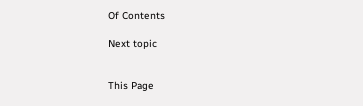Of Contents

Next topic


This Page